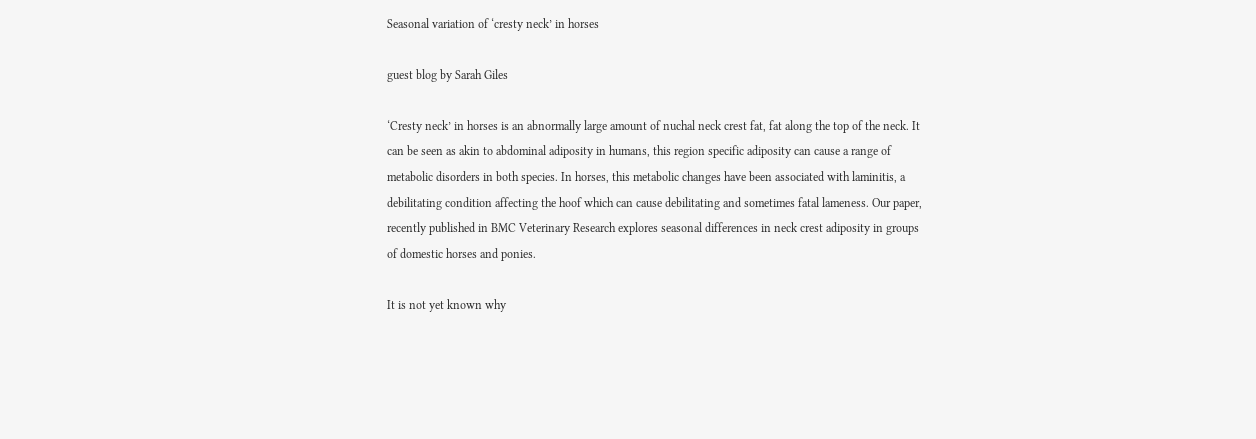Seasonal variation of ‘cresty neck’ in horses

guest blog by Sarah Giles

‘Cresty neck’ in horses is an abnormally large amount of nuchal neck crest fat, fat along the top of the neck. It can be seen as akin to abdominal adiposity in humans, this region specific adiposity can cause a range of metabolic disorders in both species. In horses, this metabolic changes have been associated with laminitis, a debilitating condition affecting the hoof which can cause debilitating and sometimes fatal lameness. Our paper, recently published in BMC Veterinary Research explores seasonal differences in neck crest adiposity in groups of domestic horses and ponies.

It is not yet known why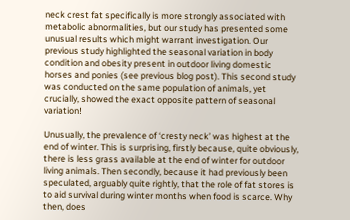neck crest fat specifically is more strongly associated with metabolic abnormalities, but our study has presented some unusual results which might warrant investigation. Our previous study highlighted the seasonal variation in body condition and obesity present in outdoor living domestic horses and ponies (see previous blog post). This second study was conducted on the same population of animals, yet crucially, showed the exact opposite pattern of seasonal variation!

Unusually, the prevalence of ‘cresty neck’ was highest at the end of winter. This is surprising, firstly because, quite obviously, there is less grass available at the end of winter for outdoor living animals. Then secondly, because it had previously been speculated, arguably quite rightly, that the role of fat stores is to aid survival during winter months when food is scarce. Why then, does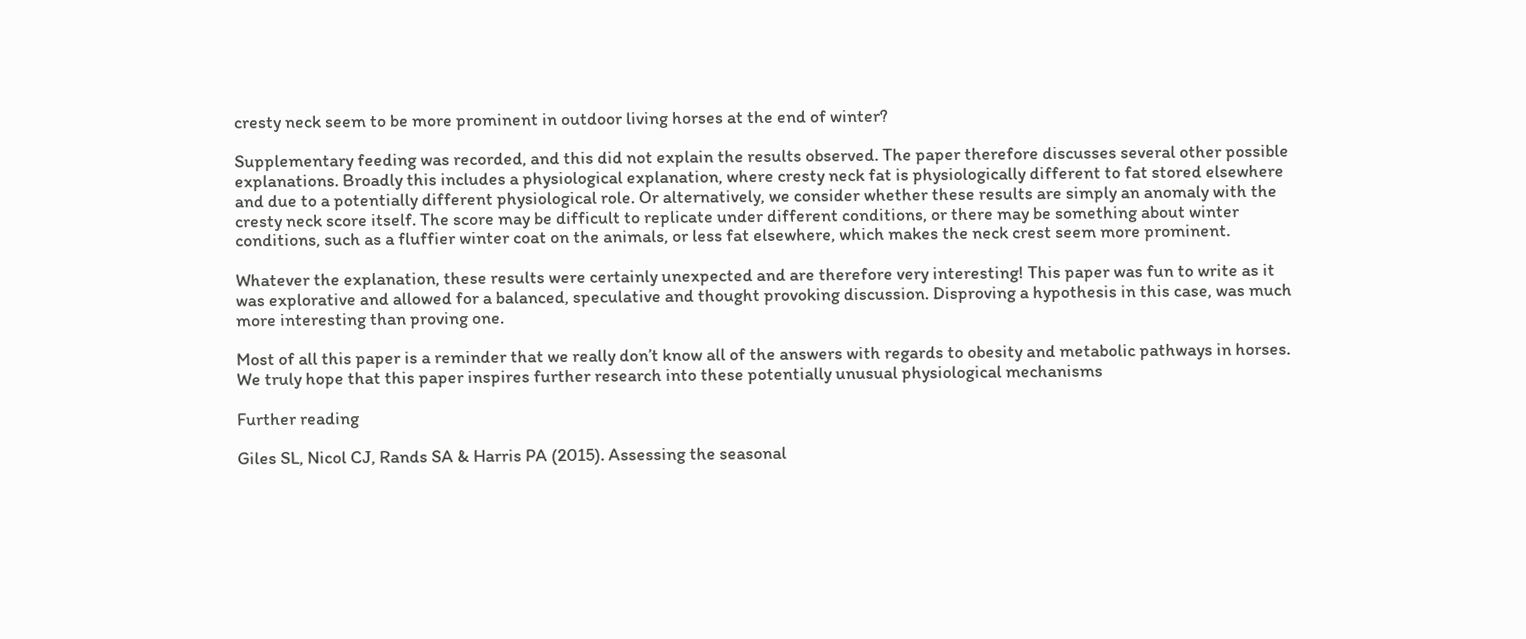cresty neck seem to be more prominent in outdoor living horses at the end of winter?

Supplementary feeding was recorded, and this did not explain the results observed. The paper therefore discusses several other possible explanations. Broadly this includes a physiological explanation, where cresty neck fat is physiologically different to fat stored elsewhere and due to a potentially different physiological role. Or alternatively, we consider whether these results are simply an anomaly with the cresty neck score itself. The score may be difficult to replicate under different conditions, or there may be something about winter conditions, such as a fluffier winter coat on the animals, or less fat elsewhere, which makes the neck crest seem more prominent.

Whatever the explanation, these results were certainly unexpected and are therefore very interesting! This paper was fun to write as it was explorative and allowed for a balanced, speculative and thought provoking discussion. Disproving a hypothesis in this case, was much more interesting than proving one.

Most of all this paper is a reminder that we really don’t know all of the answers with regards to obesity and metabolic pathways in horses. We truly hope that this paper inspires further research into these potentially unusual physiological mechanisms

Further reading

Giles SL, Nicol CJ, Rands SA & Harris PA (2015). Assessing the seasonal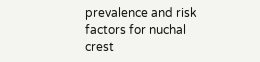prevalence and risk factors for nuchal crest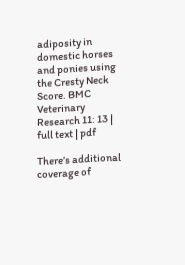adiposity in domestic horses and ponies using the Cresty Neck Score. BMC Veterinary Research 11: 13 | full text | pdf

There’s additional coverage of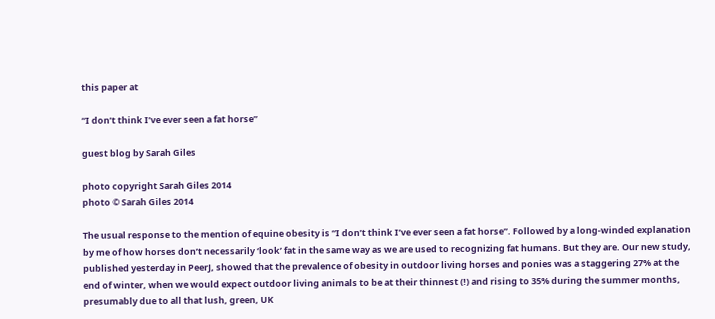this paper at

“I don’t think I’ve ever seen a fat horse”

guest blog by Sarah Giles

photo copyright Sarah Giles 2014
photo © Sarah Giles 2014

The usual response to the mention of equine obesity is “I don’t think I’ve ever seen a fat horse”. Followed by a long-winded explanation by me of how horses don’t necessarily ‘look’ fat in the same way as we are used to recognizing fat humans. But they are. Our new study, published yesterday in PeerJ, showed that the prevalence of obesity in outdoor living horses and ponies was a staggering 27% at the end of winter, when we would expect outdoor living animals to be at their thinnest (!) and rising to 35% during the summer months, presumably due to all that lush, green, UK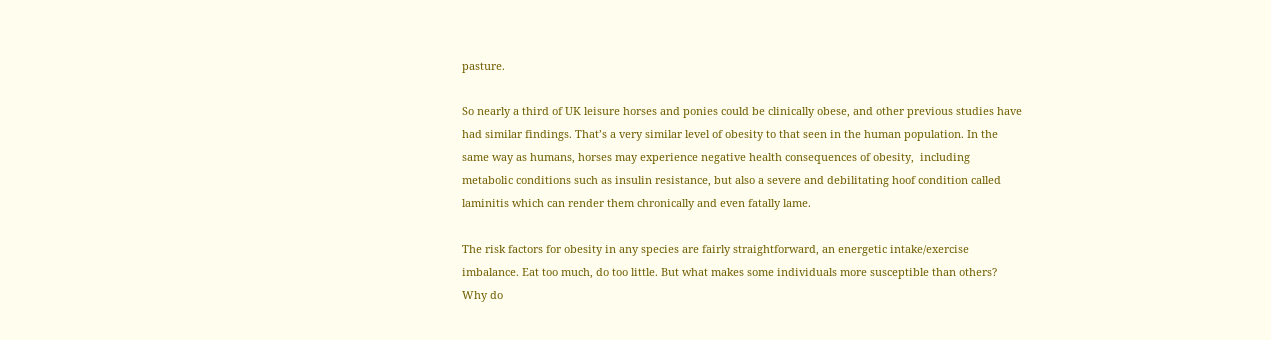pasture.

So nearly a third of UK leisure horses and ponies could be clinically obese, and other previous studies have had similar findings. That’s a very similar level of obesity to that seen in the human population. In the same way as humans, horses may experience negative health consequences of obesity,  including metabolic conditions such as insulin resistance, but also a severe and debilitating hoof condition called laminitis which can render them chronically and even fatally lame.

The risk factors for obesity in any species are fairly straightforward, an energetic intake/exercise imbalance. Eat too much, do too little. But what makes some individuals more susceptible than others? Why do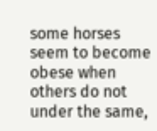some horses seem to become obese when others do not under the same,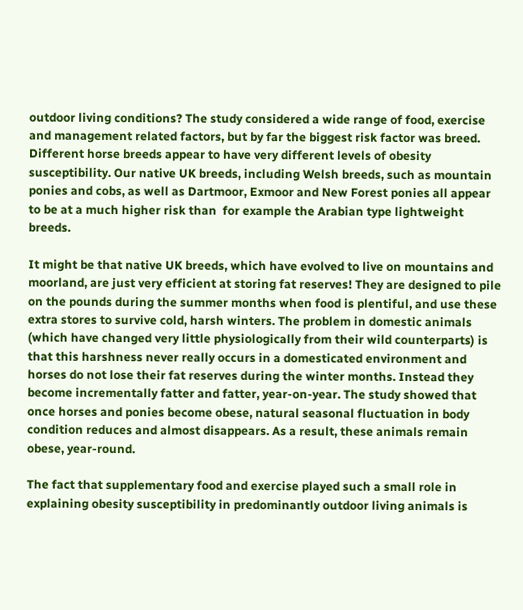outdoor living conditions? The study considered a wide range of food, exercise and management related factors, but by far the biggest risk factor was breed. Different horse breeds appear to have very different levels of obesity susceptibility. Our native UK breeds, including Welsh breeds, such as mountain ponies and cobs, as well as Dartmoor, Exmoor and New Forest ponies all appear to be at a much higher risk than  for example the Arabian type lightweight breeds.

It might be that native UK breeds, which have evolved to live on mountains and moorland, are just very efficient at storing fat reserves! They are designed to pile on the pounds during the summer months when food is plentiful, and use these extra stores to survive cold, harsh winters. The problem in domestic animals (which have changed very little physiologically from their wild counterparts) is that this harshness never really occurs in a domesticated environment and horses do not lose their fat reserves during the winter months. Instead they become incrementally fatter and fatter, year-on-year. The study showed that once horses and ponies become obese, natural seasonal fluctuation in body condition reduces and almost disappears. As a result, these animals remain obese, year-round.

The fact that supplementary food and exercise played such a small role in explaining obesity susceptibility in predominantly outdoor living animals is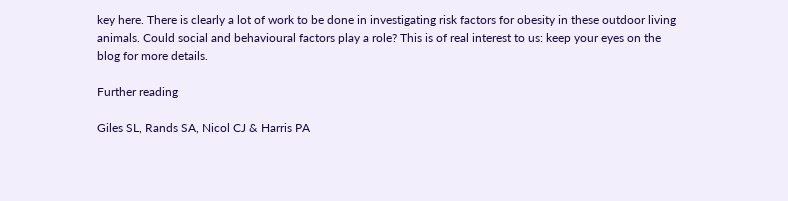key here. There is clearly a lot of work to be done in investigating risk factors for obesity in these outdoor living animals. Could social and behavioural factors play a role? This is of real interest to us: keep your eyes on the blog for more details.

Further reading

Giles SL, Rands SA, Nicol CJ & Harris PA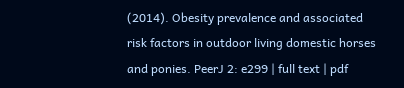(2014). Obesity prevalence and associated risk factors in outdoor living domestic horses and ponies. PeerJ 2: e299 | full text | pdf